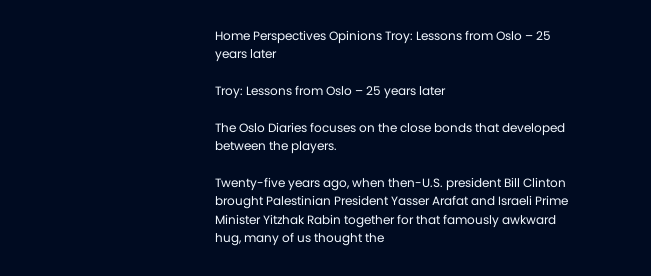Home Perspectives Opinions Troy: Lessons from Oslo – 25 years later

Troy: Lessons from Oslo – 25 years later

The Oslo Diaries focuses on the close bonds that developed between the players.

Twenty-five years ago, when then-U.S. president Bill Clinton brought Palestinian President Yasser Arafat and Israeli Prime Minister Yitzhak Rabin together for that famously awkward hug, many of us thought the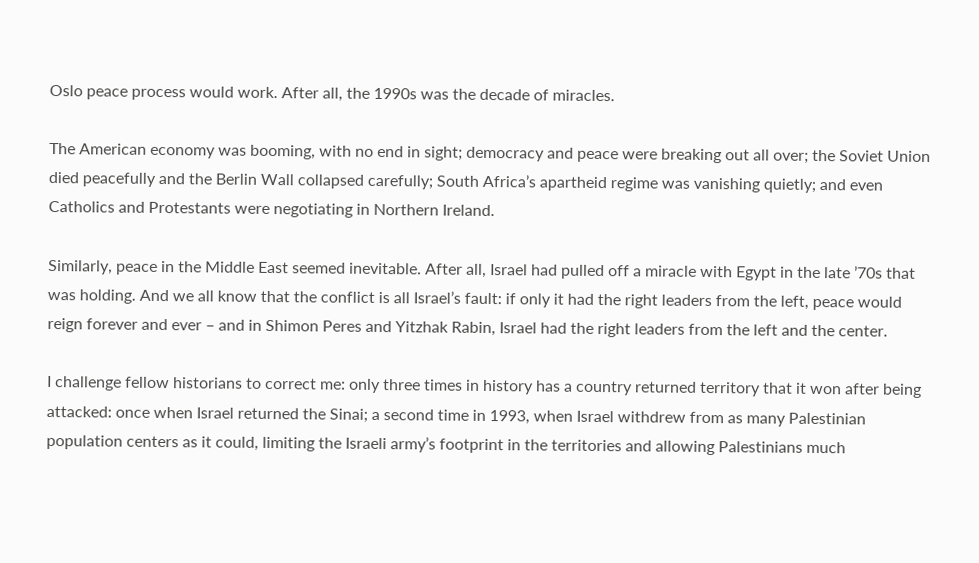Oslo peace process would work. After all, the 1990s was the decade of miracles.

The American economy was booming, with no end in sight; democracy and peace were breaking out all over; the Soviet Union died peacefully and the Berlin Wall collapsed carefully; South Africa’s apartheid regime was vanishing quietly; and even Catholics and Protestants were negotiating in Northern Ireland.

Similarly, peace in the Middle East seemed inevitable. After all, Israel had pulled off a miracle with Egypt in the late ’70s that was holding. And we all know that the conflict is all Israel’s fault: if only it had the right leaders from the left, peace would reign forever and ever – and in Shimon Peres and Yitzhak Rabin, Israel had the right leaders from the left and the center.

I challenge fellow historians to correct me: only three times in history has a country returned territory that it won after being attacked: once when Israel returned the Sinai; a second time in 1993, when Israel withdrew from as many Palestinian population centers as it could, limiting the Israeli army’s footprint in the territories and allowing Palestinians much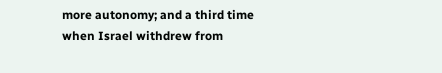more autonomy; and a third time when Israel withdrew from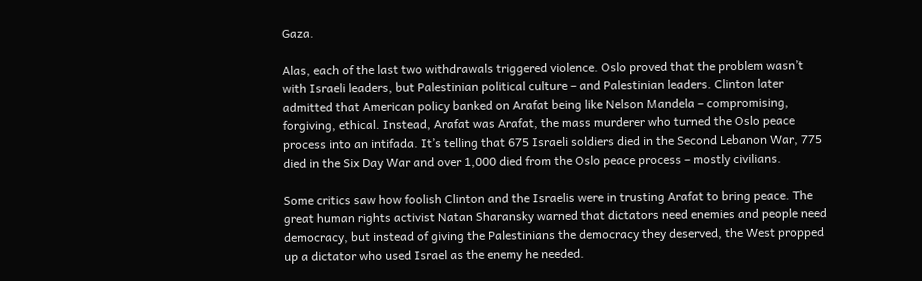Gaza.

Alas, each of the last two withdrawals triggered violence. Oslo proved that the problem wasn’t with Israeli leaders, but Palestinian political culture – and Palestinian leaders. Clinton later admitted that American policy banked on Arafat being like Nelson Mandela – compromising, forgiving, ethical. Instead, Arafat was Arafat, the mass murderer who turned the Oslo peace process into an intifada. It’s telling that 675 Israeli soldiers died in the Second Lebanon War, 775 died in the Six Day War and over 1,000 died from the Oslo peace process – mostly civilians.

Some critics saw how foolish Clinton and the Israelis were in trusting Arafat to bring peace. The great human rights activist Natan Sharansky warned that dictators need enemies and people need democracy, but instead of giving the Palestinians the democracy they deserved, the West propped up a dictator who used Israel as the enemy he needed.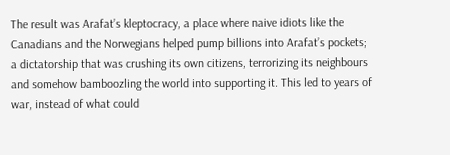The result was Arafat’s kleptocracy, a place where naive idiots like the Canadians and the Norwegians helped pump billions into Arafat’s pockets; a dictatorship that was crushing its own citizens, terrorizing its neighbours and somehow bamboozling the world into supporting it. This led to years of war, instead of what could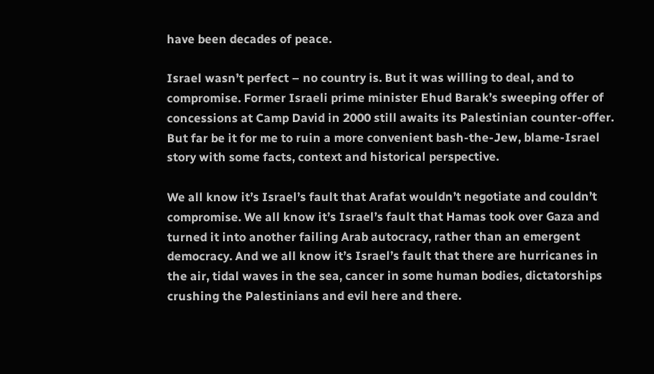have been decades of peace.

Israel wasn’t perfect – no country is. But it was willing to deal, and to compromise. Former Israeli prime minister Ehud Barak’s sweeping offer of concessions at Camp David in 2000 still awaits its Palestinian counter-offer. But far be it for me to ruin a more convenient bash-the-Jew, blame-Israel story with some facts, context and historical perspective.

We all know it’s Israel’s fault that Arafat wouldn’t negotiate and couldn’t compromise. We all know it’s Israel’s fault that Hamas took over Gaza and turned it into another failing Arab autocracy, rather than an emergent democracy. And we all know it’s Israel’s fault that there are hurricanes in the air, tidal waves in the sea, cancer in some human bodies, dictatorships crushing the Palestinians and evil here and there.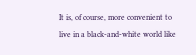It is, of course, more convenient to live in a black-and-white world like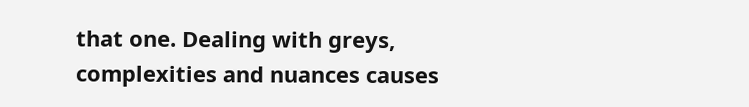that one. Dealing with greys, complexities and nuances causes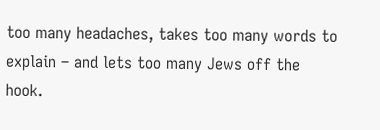too many headaches, takes too many words to explain – and lets too many Jews off the hook.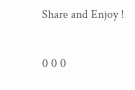Share and Enjoy !

0 0 0